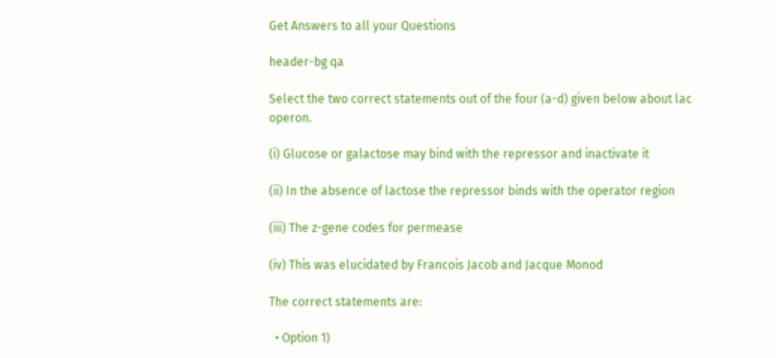Get Answers to all your Questions

header-bg qa

Select the two correct statements out of the four (a-d) given below about lac operon.

(i) Glucose or galactose may bind with the repressor and inactivate it

(ii) In the absence of lactose the repressor binds with the operator region

(iii) The z-gene codes for permease

(iv) This was elucidated by Francois Jacob and Jacque Monod

The correct statements are:

  • Option 1)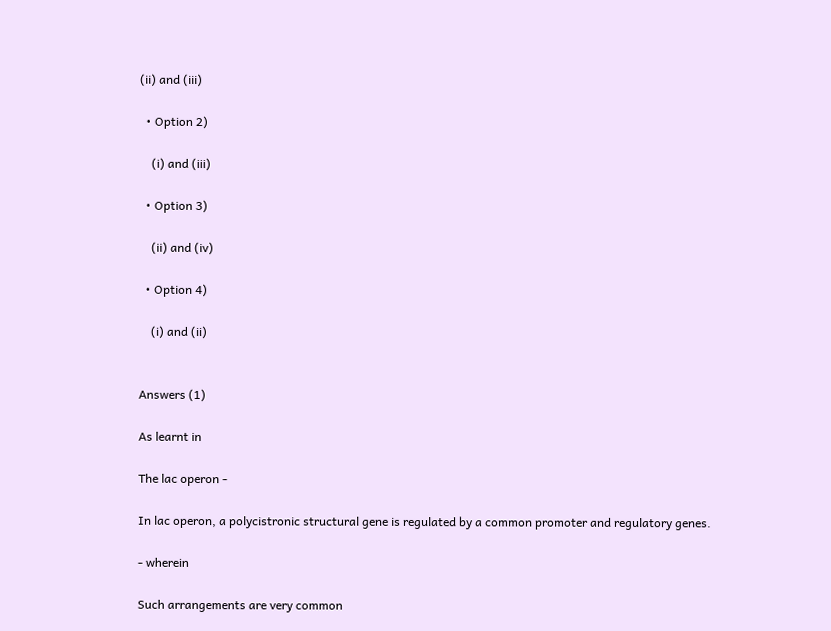(ii) and (iii)

  • Option 2)

    (i) and (iii)

  • Option 3)

    (ii) and (iv)

  • Option 4)

    (i) and (ii)


Answers (1)

As learnt in

The lac operon -

In lac operon, a polycistronic structural gene is regulated by a common promoter and regulatory genes.

- wherein

Such arrangements are very common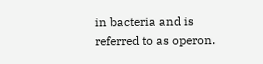in bacteria and is referred to as operon.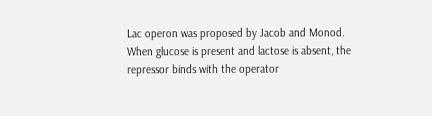Lac operon was proposed by Jacob and Monod. When glucose is present and lactose is absent, the repressor binds with the operator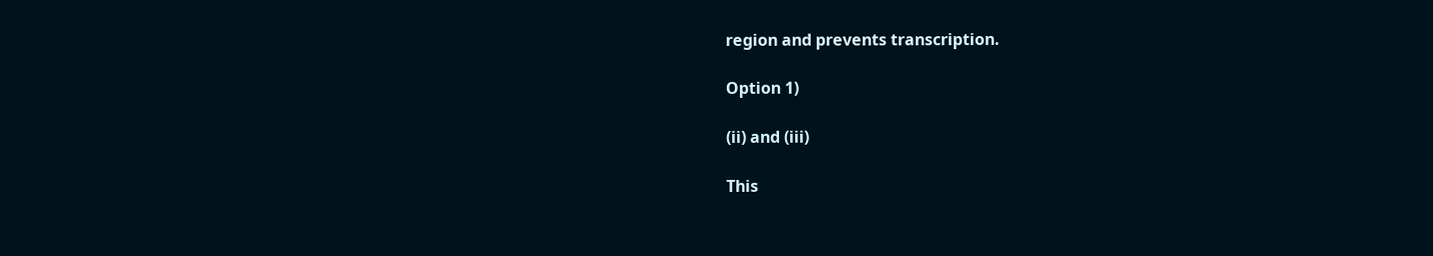region and prevents transcription.

Option 1)

(ii) and (iii)

This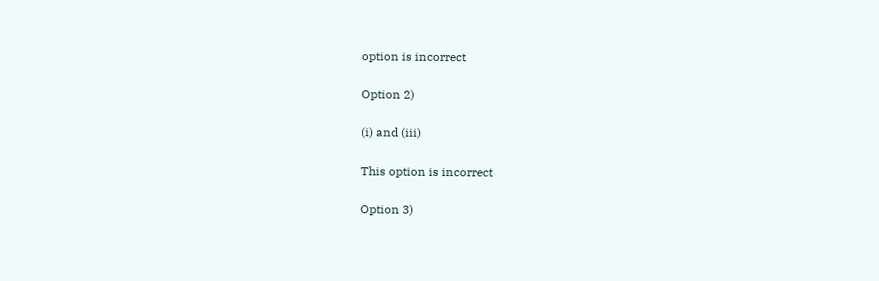option is incorrect

Option 2)

(i) and (iii)

This option is incorrect

Option 3)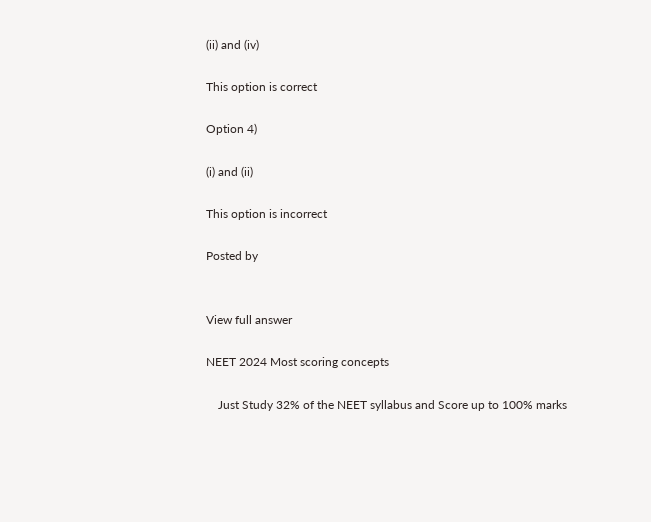(ii) and (iv)

This option is correct

Option 4)

(i) and (ii)

This option is incorrect

Posted by


View full answer

NEET 2024 Most scoring concepts

    Just Study 32% of the NEET syllabus and Score up to 100% marks